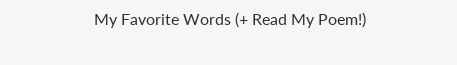My Favorite Words (+ Read My Poem!)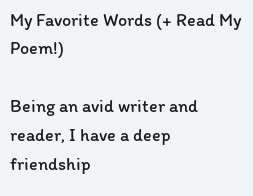My Favorite Words (+ Read My Poem!)

Being an avid writer and reader, I have a deep friendship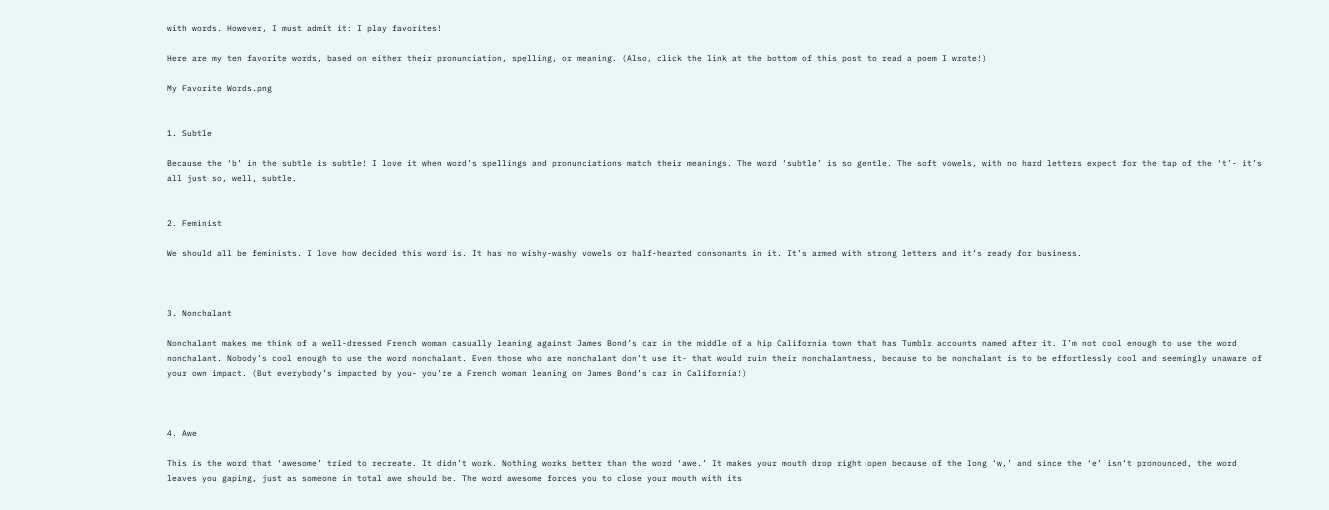with words. However, I must admit it: I play favorites!

Here are my ten favorite words, based on either their pronunciation, spelling, or meaning. (Also, click the link at the bottom of this post to read a poem I wrote!)

My Favorite Words.png


1. Subtle

Because the ‘b’ in the subtle is subtle! I love it when word’s spellings and pronunciations match their meanings. The word ‘subtle’ is so gentle. The soft vowels, with no hard letters expect for the tap of the ‘t’- it’s all just so, well, subtle.


2. Feminist

We should all be feminists. I love how decided this word is. It has no wishy-washy vowels or half-hearted consonants in it. It’s armed with strong letters and it’s ready for business.



3. Nonchalant

Nonchalant makes me think of a well-dressed French woman casually leaning against James Bond’s car in the middle of a hip California town that has Tumblr accounts named after it. I’m not cool enough to use the word nonchalant. Nobody’s cool enough to use the word nonchalant. Even those who are nonchalant don’t use it- that would ruin their nonchalantness, because to be nonchalant is to be effortlessly cool and seemingly unaware of your own impact. (But everybody’s impacted by you- you’re a French woman leaning on James Bond’s car in California!)



4. Awe

This is the word that ‘awesome’ tried to recreate. It didn’t work. Nothing works better than the word ‘awe.’ It makes your mouth drop right open because of the long ‘w,’ and since the ‘e’ isn’t pronounced, the word leaves you gaping, just as someone in total awe should be. The word awesome forces you to close your mouth with its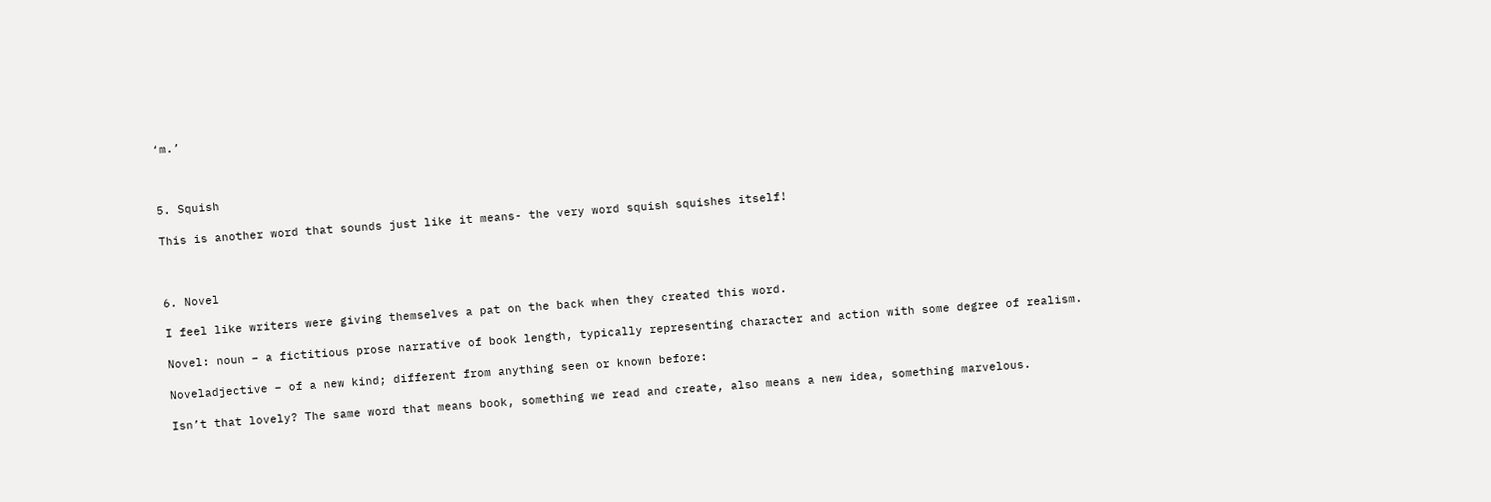‘m.’



5. Squish

This is another word that sounds just like it means- the very word squish squishes itself!



6. Novel

I feel like writers were giving themselves a pat on the back when they created this word.

Novel: noun – a fictitious prose narrative of book length, typically representing character and action with some degree of realism.

Noveladjective – of a new kind; different from anything seen or known before:

Isn’t that lovely? The same word that means book, something we read and create, also means a new idea, something marvelous.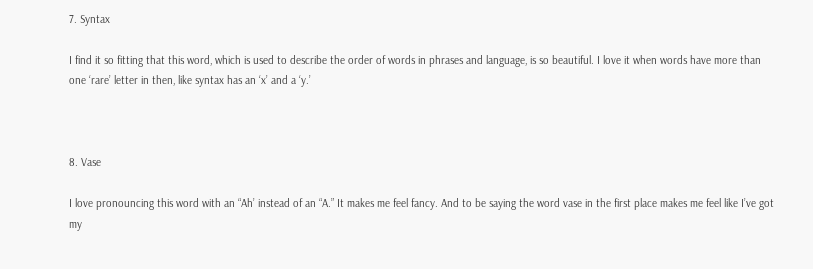7. Syntax

I find it so fitting that this word, which is used to describe the order of words in phrases and language, is so beautiful. I love it when words have more than one ‘rare’ letter in then, like syntax has an ‘x’ and a ‘y.’



8. Vase

I love pronouncing this word with an “Ah’ instead of an “A.” It makes me feel fancy. And to be saying the word vase in the first place makes me feel like I’ve got my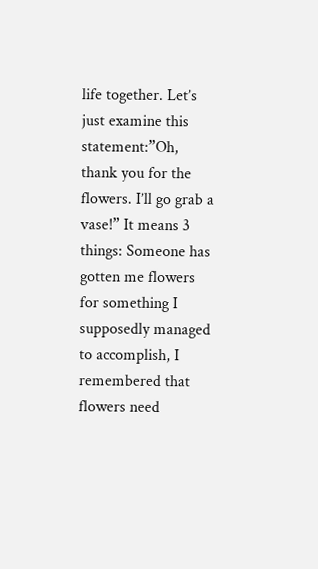life together. Let’s just examine this statement:”Oh, thank you for the flowers. I’ll go grab a vase!” It means 3 things: Someone has gotten me flowers for something I supposedly managed to accomplish, I remembered that flowers need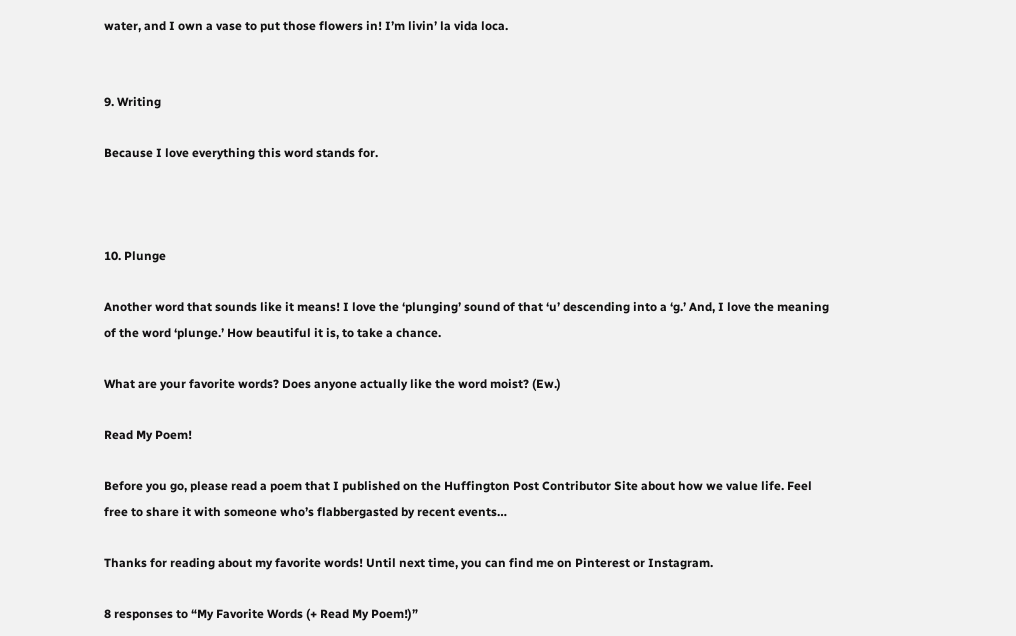water, and I own a vase to put those flowers in! I’m livin’ la vida loca.


9. Writing

Because I love everything this word stands for.



10. Plunge

Another word that sounds like it means! I love the ‘plunging’ sound of that ‘u’ descending into a ‘g.’ And, I love the meaning of the word ‘plunge.’ How beautiful it is, to take a chance.

What are your favorite words? Does anyone actually like the word moist? (Ew.)

Read My Poem!

Before you go, please read a poem that I published on the Huffington Post Contributor Site about how we value life. Feel free to share it with someone who’s flabbergasted by recent events…

Thanks for reading about my favorite words! Until next time, you can find me on Pinterest or Instagram.

8 responses to “My Favorite Words (+ Read My Poem!)”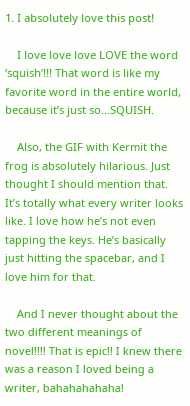1. I absolutely love this post!

    I love love love LOVE the word ‘squish’!!! That word is like my favorite word in the entire world, because it’s just so…SQUISH.

    Also, the GIF with Kermit the frog is absolutely hilarious. Just thought I should mention that. It’s totally what every writer looks like. I love how he’s not even tapping the keys. He’s basically just hitting the spacebar, and I love him for that.

    And I never thought about the two different meanings of novel!!!! That is epic!! I knew there was a reason I loved being a writer, bahahahahaha!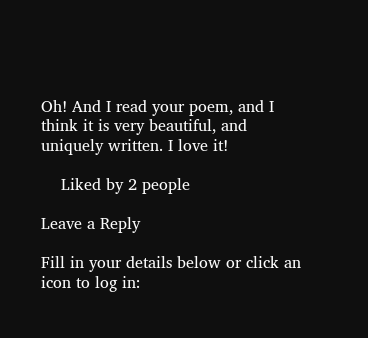Oh! And I read your poem, and I think it is very beautiful, and uniquely written. I love it!

    Liked by 2 people

Leave a Reply

Fill in your details below or click an icon to log in: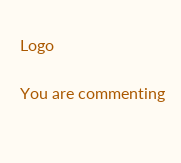Logo

You are commenting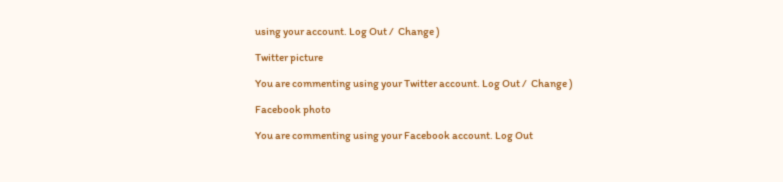using your account. Log Out /  Change )

Twitter picture

You are commenting using your Twitter account. Log Out /  Change )

Facebook photo

You are commenting using your Facebook account. Log Out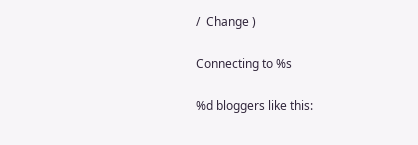/  Change )

Connecting to %s

%d bloggers like this: